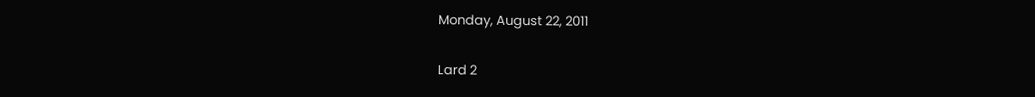Monday, August 22, 2011

Lard 2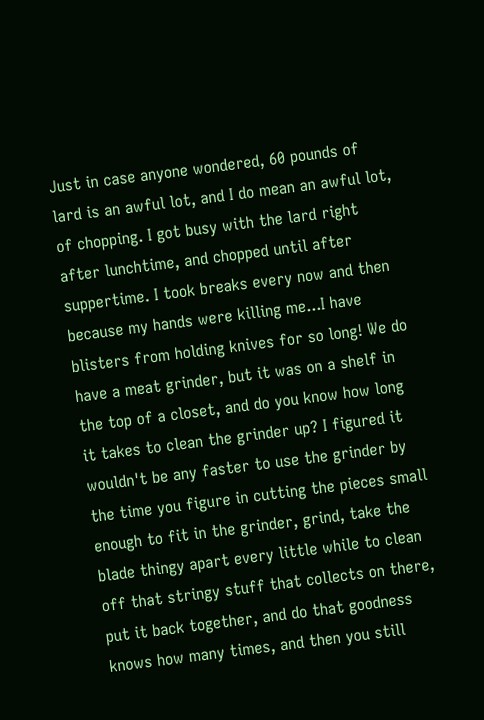Just in case anyone wondered, 60 pounds of lard is an awful lot, and I do mean an awful lot, of chopping. I got busy with the lard right after lunchtime, and chopped until after suppertime. I took breaks every now and then because my hands were killing me...I have blisters from holding knives for so long! We do have a meat grinder, but it was on a shelf in the top of a closet, and do you know how long it takes to clean the grinder up? I figured it wouldn't be any faster to use the grinder by the time you figure in cutting the pieces small enough to fit in the grinder, grind, take the blade thingy apart every little while to clean off that stringy stuff that collects on there, put it back together, and do that goodness knows how many times, and then you still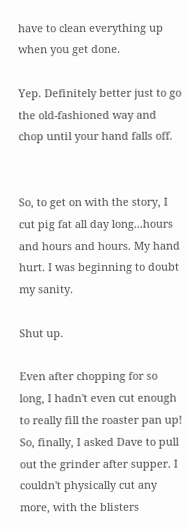have to clean everything up when you get done.

Yep. Definitely better just to go the old-fashioned way and chop until your hand falls off.


So, to get on with the story, I cut pig fat all day long...hours and hours and hours. My hand hurt. I was beginning to doubt my sanity.

Shut up.

Even after chopping for so long, I hadn't even cut enough to really fill the roaster pan up! So, finally, I asked Dave to pull out the grinder after supper. I couldn't physically cut any more, with the blisters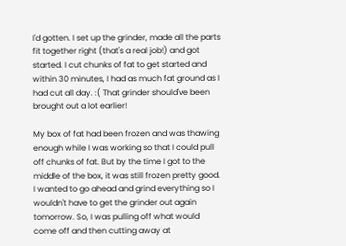I'd gotten. I set up the grinder, made all the parts fit together right (that's a real job!) and got started. I cut chunks of fat to get started and within 30 minutes, I had as much fat ground as I had cut all day. :( That grinder should've been brought out a lot earlier!

My box of fat had been frozen and was thawing enough while I was working so that I could pull off chunks of fat. But by the time I got to the middle of the box, it was still frozen pretty good. I wanted to go ahead and grind everything so I wouldn't have to get the grinder out again tomorrow. So, I was pulling off what would come off and then cutting away at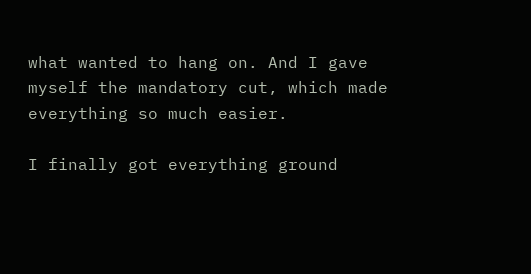what wanted to hang on. And I gave myself the mandatory cut, which made everything so much easier.

I finally got everything ground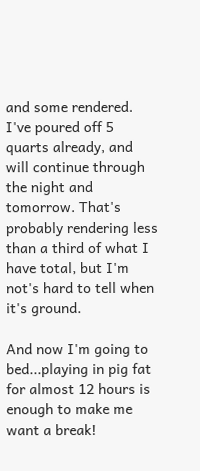and some rendered. I've poured off 5 quarts already, and will continue through the night and tomorrow. That's probably rendering less than a third of what I have total, but I'm not's hard to tell when it's ground.

And now I'm going to bed...playing in pig fat for almost 12 hours is enough to make me want a break!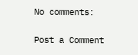No comments:

Post a Comment